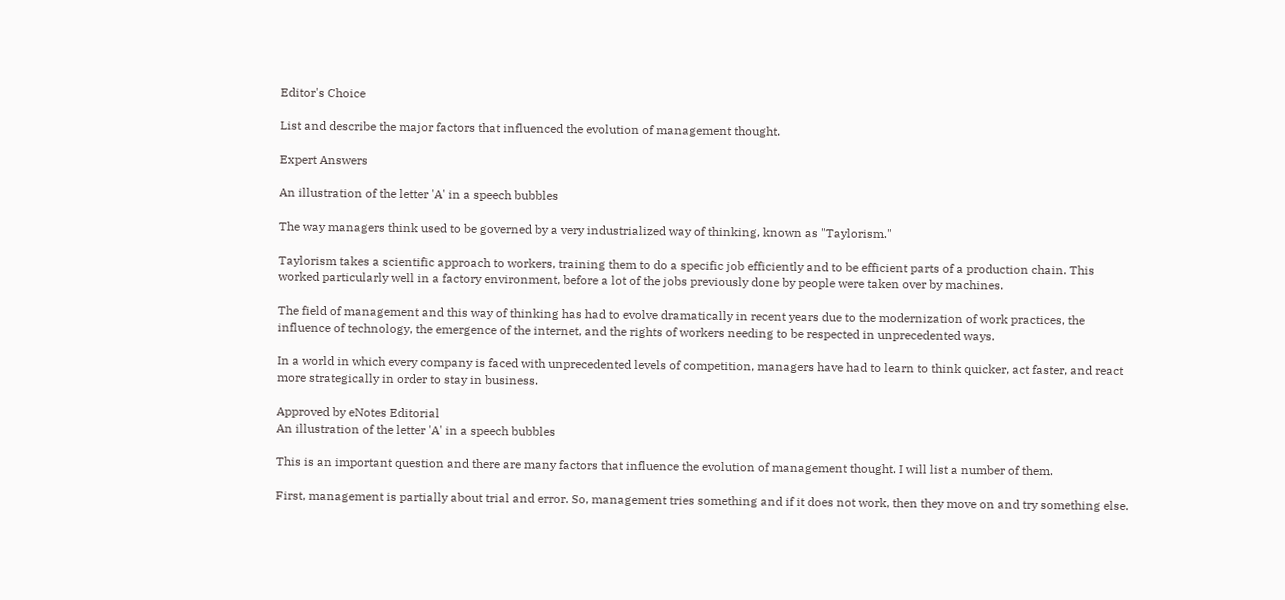Editor's Choice

List and describe the major factors that influenced the evolution of management thought.

Expert Answers

An illustration of the letter 'A' in a speech bubbles

The way managers think used to be governed by a very industrialized way of thinking, known as "Taylorism."

Taylorism takes a scientific approach to workers, training them to do a specific job efficiently and to be efficient parts of a production chain. This worked particularly well in a factory environment, before a lot of the jobs previously done by people were taken over by machines.

The field of management and this way of thinking has had to evolve dramatically in recent years due to the modernization of work practices, the influence of technology, the emergence of the internet, and the rights of workers needing to be respected in unprecedented ways.

In a world in which every company is faced with unprecedented levels of competition, managers have had to learn to think quicker, act faster, and react more strategically in order to stay in business.

Approved by eNotes Editorial
An illustration of the letter 'A' in a speech bubbles

This is an important question and there are many factors that influence the evolution of management thought. I will list a number of them.

First, management is partially about trial and error. So, management tries something and if it does not work, then they move on and try something else.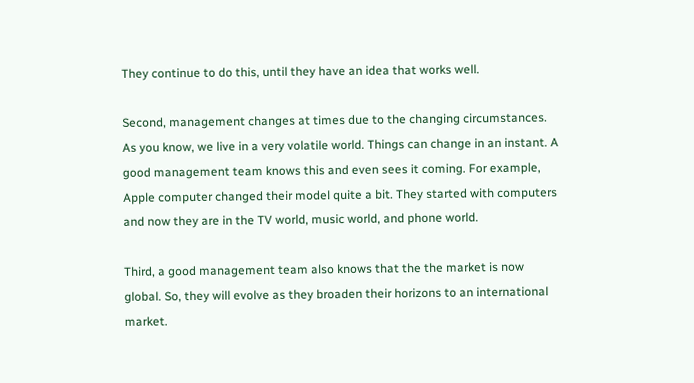They continue to do this, until they have an idea that works well.

Second, management changes at times due to the changing circumstances. As you know, we live in a very volatile world. Things can change in an instant. A good management team knows this and even sees it coming. For example, Apple computer changed their model quite a bit. They started with computers and now they are in the TV world, music world, and phone world.

Third, a good management team also knows that the the market is now global. So, they will evolve as they broaden their horizons to an international market.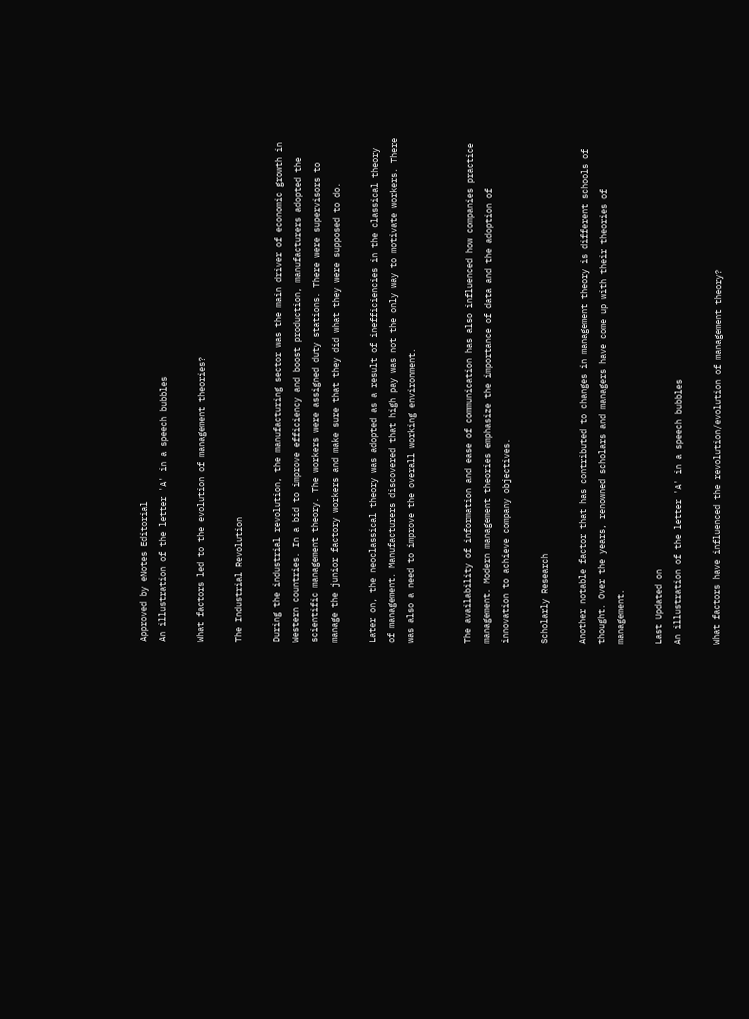Approved by eNotes Editorial
An illustration of the letter 'A' in a speech bubbles

What factors led to the evolution of management theories?

The Industrial Revolution

During the industrial revolution, the manufacturing sector was the main driver of economic growth in Western countries. In a bid to improve efficiency and boost production, manufacturers adopted the scientific management theory. The workers were assigned duty stations. There were supervisors to manage the junior factory workers and make sure that they did what they were supposed to do.

Later on, the neoclassical theory was adopted as a result of inefficiencies in the classical theory of management. Manufacturers discovered that high pay was not the only way to motivate workers. There was also a need to improve the overall working environment.


The availability of information and ease of communication has also influenced how companies practice management. Modern management theories emphasize the importance of data and the adoption of innovation to achieve company objectives.

Scholarly Research

Another notable factor that has contributed to changes in management theory is different schools of thought. Over the years, renowned scholars and managers have come up with their theories of management.

Last Updated on
An illustration of the letter 'A' in a speech bubbles

What factors have influenced the revolution/evolution of management theory?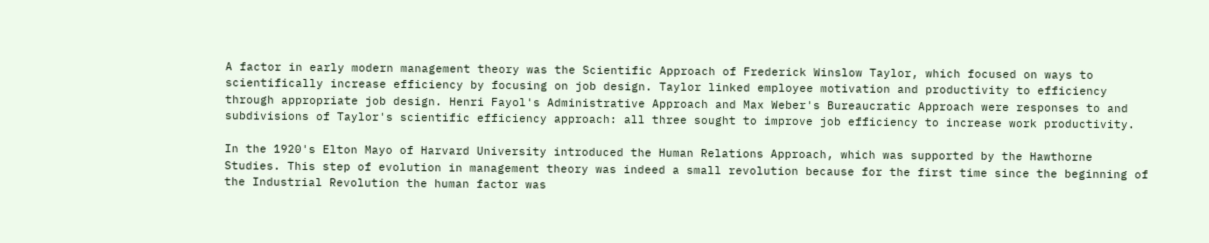A factor in early modern management theory was the Scientific Approach of Frederick Winslow Taylor, which focused on ways to scientifically increase efficiency by focusing on job design. Taylor linked employee motivation and productivity to efficiency through appropriate job design. Henri Fayol's Administrative Approach and Max Weber's Bureaucratic Approach were responses to and subdivisions of Taylor's scientific efficiency approach: all three sought to improve job efficiency to increase work productivity.

In the 1920's Elton Mayo of Harvard University introduced the Human Relations Approach, which was supported by the Hawthorne Studies. This step of evolution in management theory was indeed a small revolution because for the first time since the beginning of the Industrial Revolution the human factor was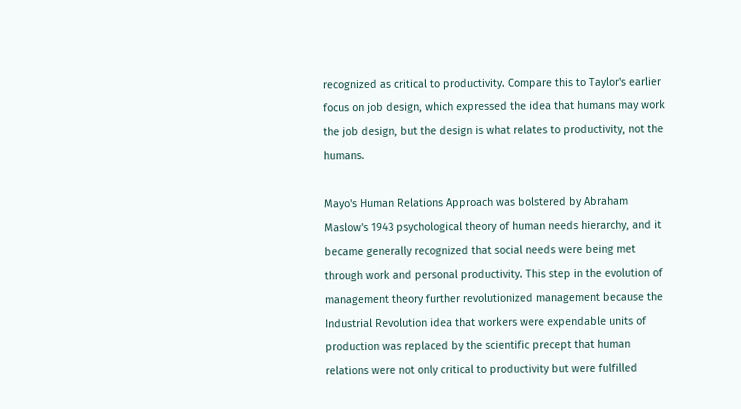recognized as critical to productivity. Compare this to Taylor's earlier focus on job design, which expressed the idea that humans may work the job design, but the design is what relates to productivity, not the humans.

Mayo's Human Relations Approach was bolstered by Abraham Maslow's 1943 psychological theory of human needs hierarchy, and it became generally recognized that social needs were being met through work and personal productivity. This step in the evolution of management theory further revolutionized management because the Industrial Revolution idea that workers were expendable units of production was replaced by the scientific precept that human relations were not only critical to productivity but were fulfilled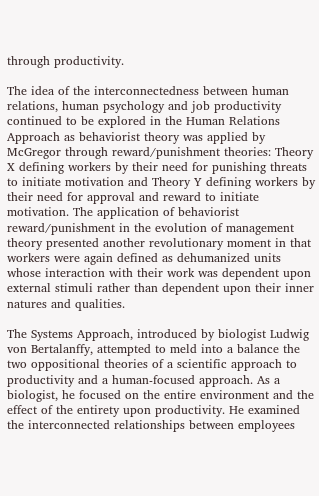through productivity.

The idea of the interconnectedness between human relations, human psychology and job productivity continued to be explored in the Human Relations Approach as behaviorist theory was applied by McGregor through reward/punishment theories: Theory X defining workers by their need for punishing threats to initiate motivation and Theory Y defining workers by their need for approval and reward to initiate motivation. The application of behaviorist reward/punishment in the evolution of management theory presented another revolutionary moment in that workers were again defined as dehumanized units whose interaction with their work was dependent upon external stimuli rather than dependent upon their inner natures and qualities.

The Systems Approach, introduced by biologist Ludwig von Bertalanffy, attempted to meld into a balance the two oppositional theories of a scientific approach to productivity and a human-focused approach. As a biologist, he focused on the entire environment and the effect of the entirety upon productivity. He examined the interconnected relationships between employees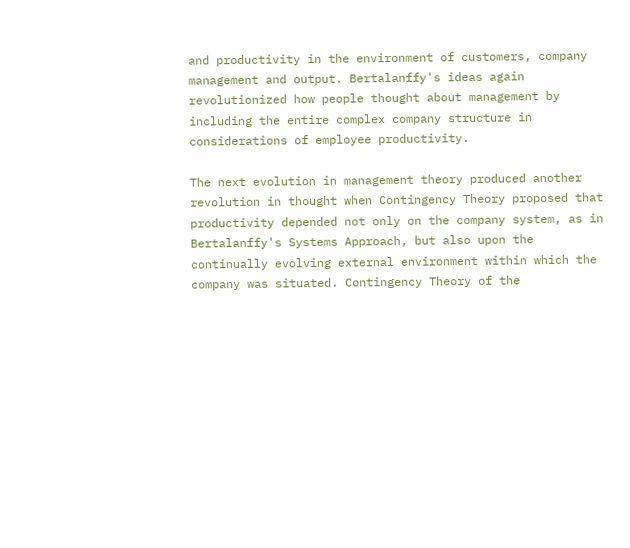and productivity in the environment of customers, company management and output. Bertalanffy's ideas again revolutionized how people thought about management by including the entire complex company structure in considerations of employee productivity.

The next evolution in management theory produced another revolution in thought when Contingency Theory proposed that productivity depended not only on the company system, as in Bertalanffy's Systems Approach, but also upon the continually evolving external environment within which the company was situated. Contingency Theory of the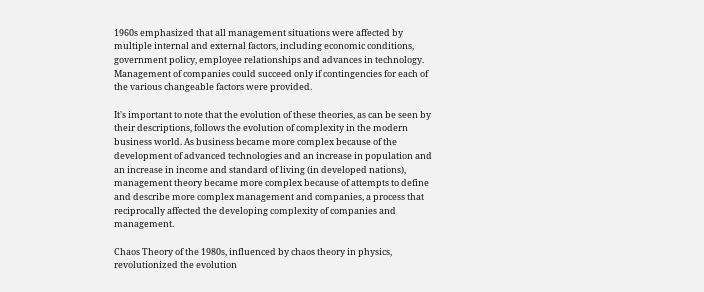1960s emphasized that all management situations were affected by multiple internal and external factors, including economic conditions, government policy, employee relationships and advances in technology. Management of companies could succeed only if contingencies for each of the various changeable factors were provided.

It's important to note that the evolution of these theories, as can be seen by their descriptions, follows the evolution of complexity in the modern business world. As business became more complex because of the development of advanced technologies and an increase in population and an increase in income and standard of living (in developed nations), management theory became more complex because of attempts to define and describe more complex management and companies, a process that reciprocally affected the developing complexity of companies and management.

Chaos Theory of the 1980s, influenced by chaos theory in physics, revolutionized the evolution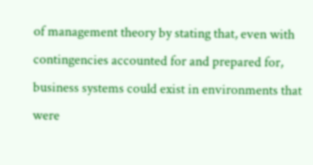of management theory by stating that, even with contingencies accounted for and prepared for, business systems could exist in environments that were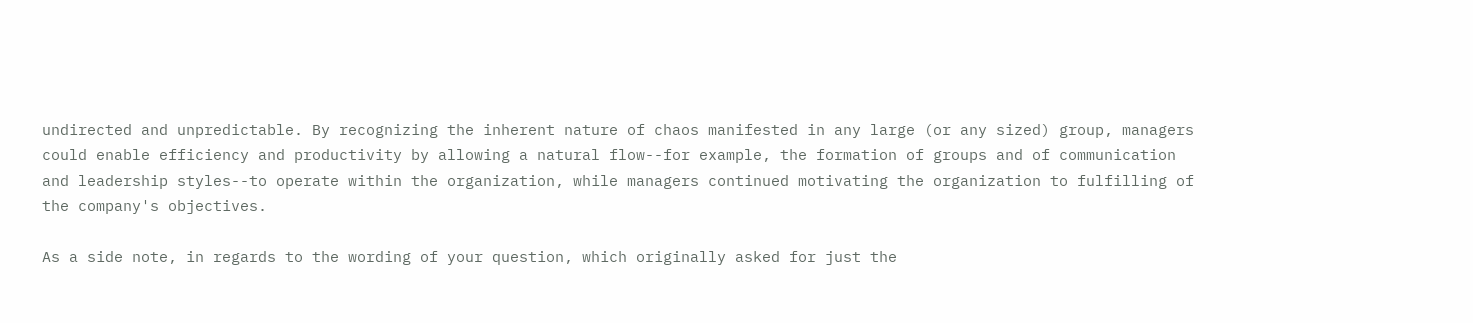undirected and unpredictable. By recognizing the inherent nature of chaos manifested in any large (or any sized) group, managers could enable efficiency and productivity by allowing a natural flow--for example, the formation of groups and of communication and leadership styles--to operate within the organization, while managers continued motivating the organization to fulfilling of the company's objectives.

As a side note, in regards to the wording of your question, which originally asked for just the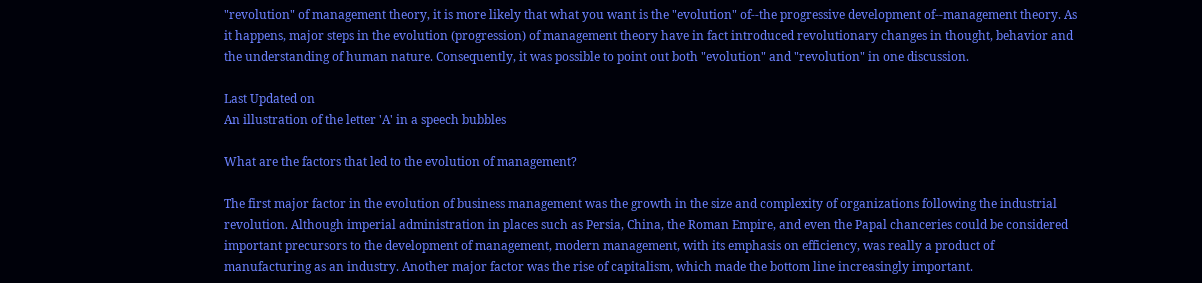"revolution" of management theory, it is more likely that what you want is the "evolution" of--the progressive development of--management theory. As it happens, major steps in the evolution (progression) of management theory have in fact introduced revolutionary changes in thought, behavior and the understanding of human nature. Consequently, it was possible to point out both "evolution" and "revolution" in one discussion.

Last Updated on
An illustration of the letter 'A' in a speech bubbles

What are the factors that led to the evolution of management?

The first major factor in the evolution of business management was the growth in the size and complexity of organizations following the industrial revolution. Although imperial administration in places such as Persia, China, the Roman Empire, and even the Papal chanceries could be considered important precursors to the development of management, modern management, with its emphasis on efficiency, was really a product of manufacturing as an industry. Another major factor was the rise of capitalism, which made the bottom line increasingly important.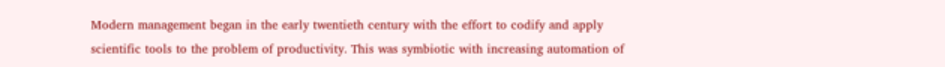Modern management began in the early twentieth century with the effort to codify and apply scientific tools to the problem of productivity. This was symbiotic with increasing automation of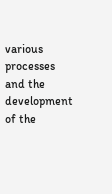various processes and the development of the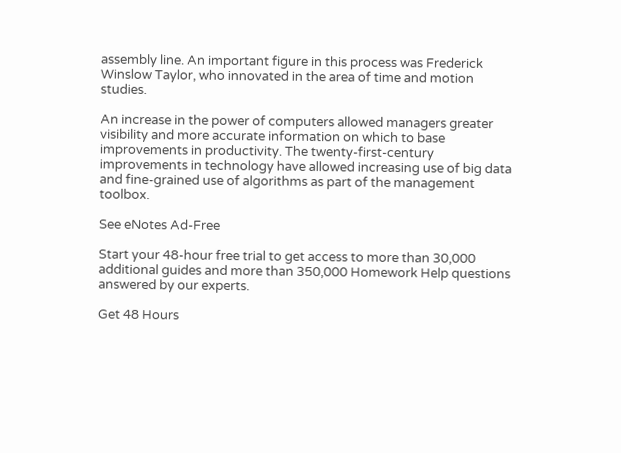assembly line. An important figure in this process was Frederick Winslow Taylor, who innovated in the area of time and motion studies.

An increase in the power of computers allowed managers greater visibility and more accurate information on which to base improvements in productivity. The twenty-first-century improvements in technology have allowed increasing use of big data and fine-grained use of algorithms as part of the management toolbox.

See eNotes Ad-Free

Start your 48-hour free trial to get access to more than 30,000 additional guides and more than 350,000 Homework Help questions answered by our experts.

Get 48 Hours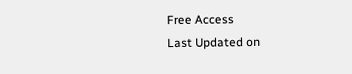Free Access
Last Updated on